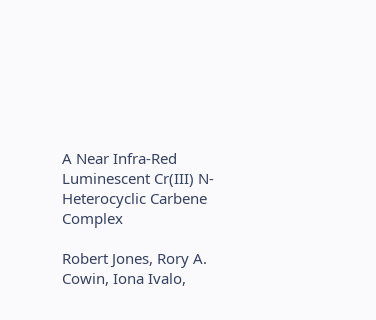A Near Infra-Red Luminescent Cr(III) N-Heterocyclic Carbene Complex

Robert Jones, Rory A. Cowin, Iona Ivalo,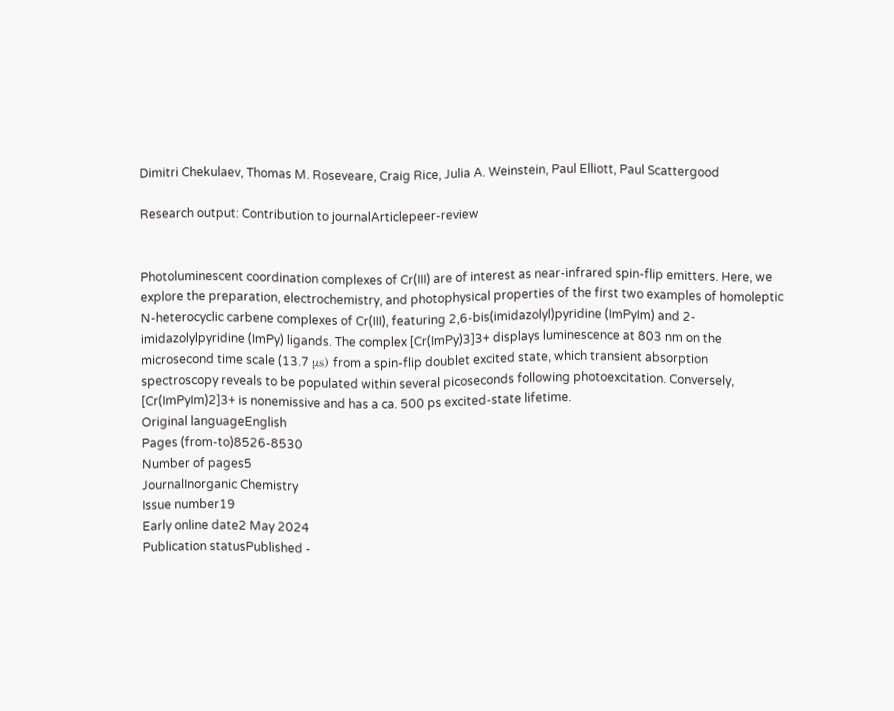Dimitri Chekulaev, Thomas M. Roseveare, Craig Rice, Julia A. Weinstein, Paul Elliott, Paul Scattergood

Research output: Contribution to journalArticlepeer-review


Photoluminescent coordination complexes of Cr(III) are of interest as near-infrared spin-flip emitters. Here, we explore the preparation, electrochemistry, and photophysical properties of the first two examples of homoleptic N-heterocyclic carbene complexes of Cr(III), featuring 2,6-bis(imidazolyl)pyridine (ImPyIm) and 2-imidazolylpyridine (ImPy) ligands. The complex [Cr(ImPy)3]3+ displays luminescence at 803 nm on the microsecond time scale (13.7 μs) from a spin-flip doublet excited state, which transient absorption spectroscopy reveals to be populated within several picoseconds following photoexcitation. Conversely, [Cr(ImPyIm)2]3+ is nonemissive and has a ca. 500 ps excited-state lifetime.
Original languageEnglish
Pages (from-to)8526-8530
Number of pages5
JournalInorganic Chemistry
Issue number19
Early online date2 May 2024
Publication statusPublished -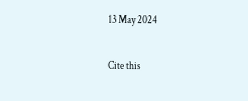13 May 2024

Cite this